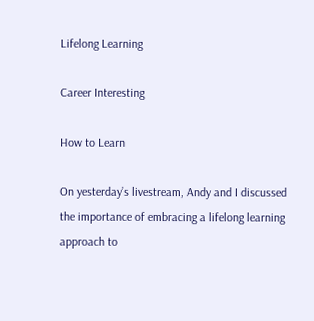Lifelong Learning

Career Interesting

How to Learn

On yesterday’s livestream, Andy and I discussed the importance of embracing a lifelong learning approach to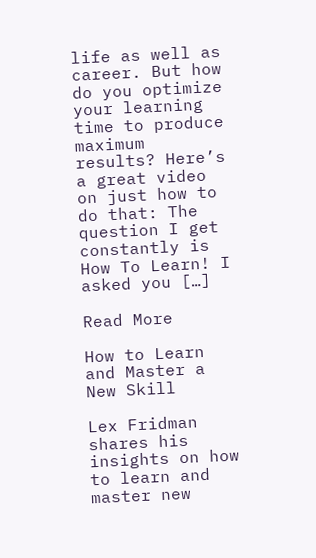life as well as career. But how do you optimize your learning time to produce maximum results? Here’s a great video on just how to do that: The question I get constantly is How To Learn! I asked you […]

Read More

How to Learn and Master a New Skill

Lex Fridman  shares his insights on how to learn and master new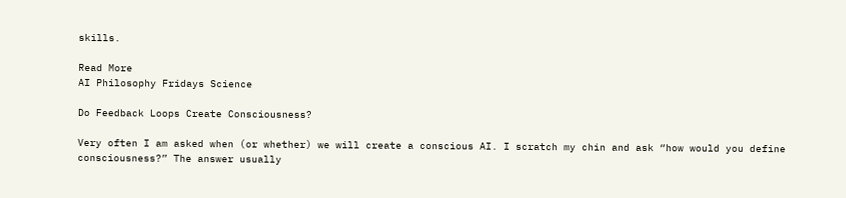skills.

Read More
AI Philosophy Fridays Science

Do Feedback Loops Create Consciousness?

Very often I am asked when (or whether) we will create a conscious AI. I scratch my chin and ask “how would you define consciousness?” The answer usually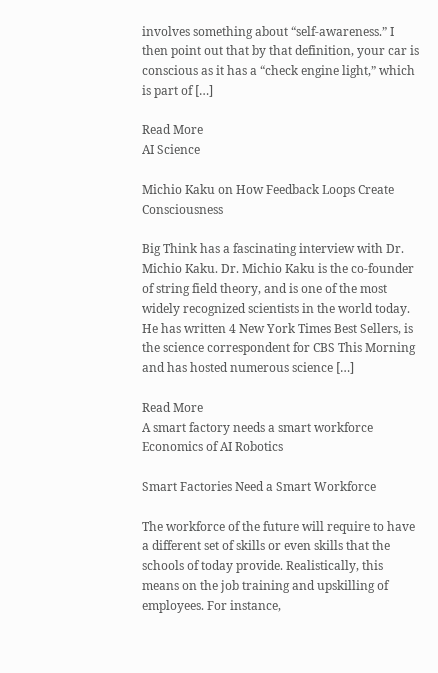involves something about “self-awareness.” I then point out that by that definition, your car is conscious as it has a “check engine light,” which is part of […]

Read More
AI Science

Michio Kaku on How Feedback Loops Create Consciousness

Big Think has a fascinating interview with Dr. Michio Kaku. Dr. Michio Kaku is the co-founder of string field theory, and is one of the most widely recognized scientists in the world today. He has written 4 New York Times Best Sellers, is the science correspondent for CBS This Morning and has hosted numerous science […]

Read More
A smart factory needs a smart workforce
Economics of AI Robotics

Smart Factories Need a Smart Workforce

The workforce of the future will require to have a different set of skills or even skills that the schools of today provide. Realistically, this means on the job training and upskilling of employees. For instance,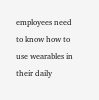employees need to know how to use wearables in their daily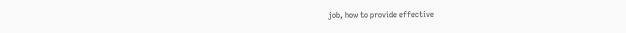job, how to provide effective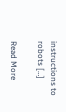instructions to robots […]

Read More